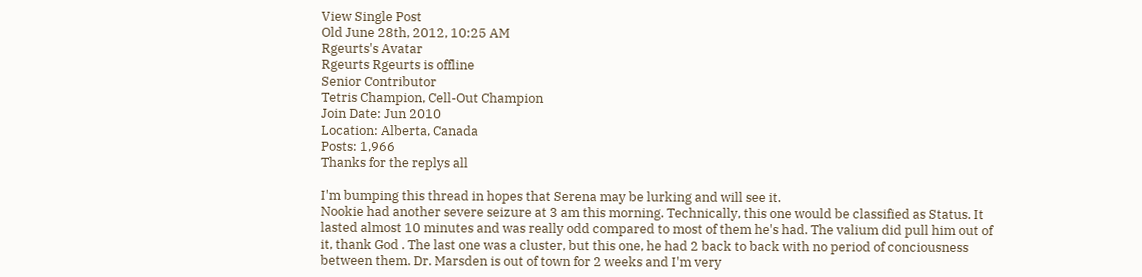View Single Post
Old June 28th, 2012, 10:25 AM
Rgeurts's Avatar
Rgeurts Rgeurts is offline
Senior Contributor
Tetris Champion, Cell-Out Champion
Join Date: Jun 2010
Location: Alberta, Canada
Posts: 1,966
Thanks for the replys all

I'm bumping this thread in hopes that Serena may be lurking and will see it.
Nookie had another severe seizure at 3 am this morning. Technically, this one would be classified as Status. It lasted almost 10 minutes and was really odd compared to most of them he's had. The valium did pull him out of it, thank God . The last one was a cluster, but this one, he had 2 back to back with no period of conciousness between them. Dr. Marsden is out of town for 2 weeks and I'm very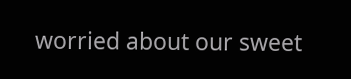worried about our sweet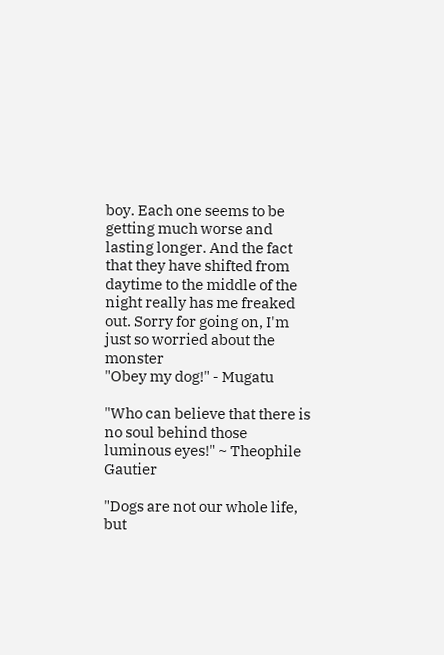boy. Each one seems to be getting much worse and lasting longer. And the fact that they have shifted from daytime to the middle of the night really has me freaked out. Sorry for going on, I'm just so worried about the monster
"Obey my dog!" - Mugatu

"Who can believe that there is no soul behind those luminous eyes!" ~ Theophile Gautier

"Dogs are not our whole life, but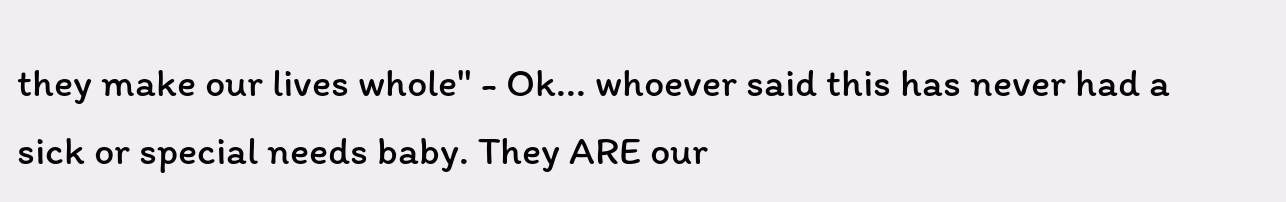they make our lives whole" - Ok... whoever said this has never had a sick or special needs baby. They ARE our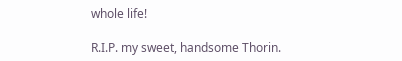whole life!

R.I.P. my sweet, handsome Thorin.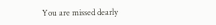You are missed dearly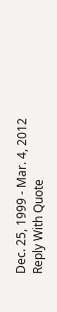Dec. 25, 1999 - Mar. 4, 2012
Reply With Quote